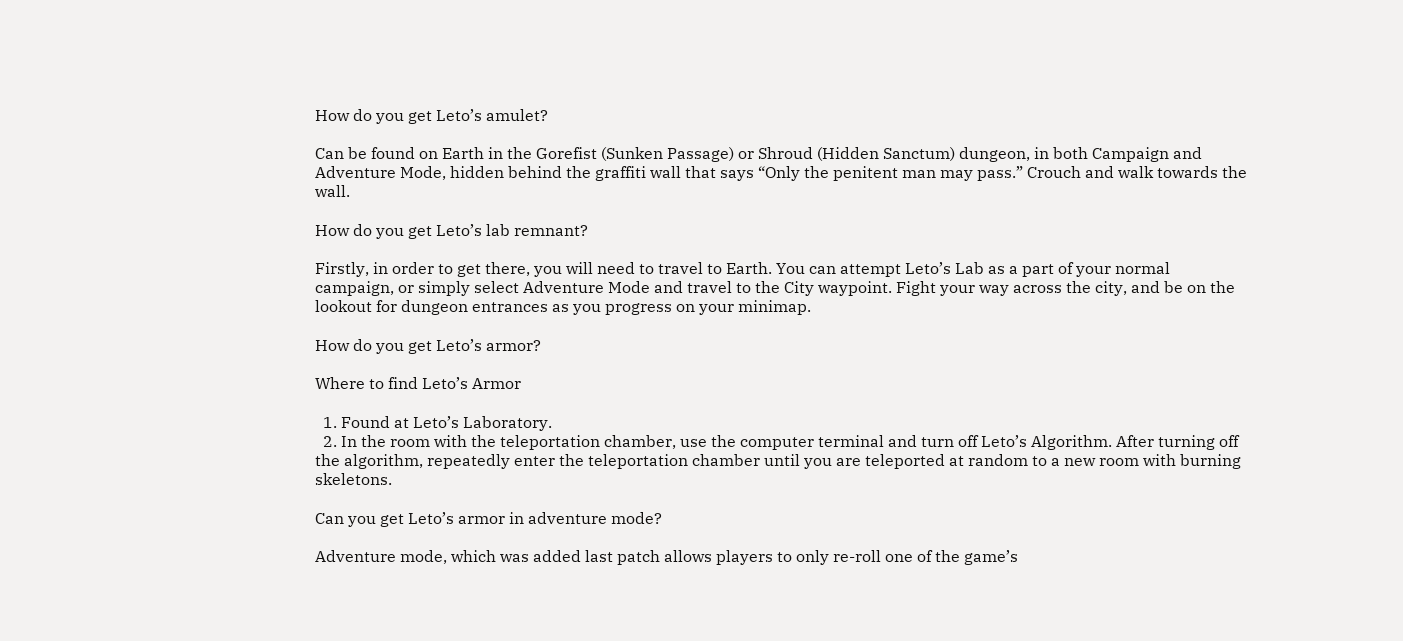How do you get Leto’s amulet?

Can be found on Earth in the Gorefist (Sunken Passage) or Shroud (Hidden Sanctum) dungeon, in both Campaign and Adventure Mode, hidden behind the graffiti wall that says “Only the penitent man may pass.” Crouch and walk towards the wall.

How do you get Leto’s lab remnant?

Firstly, in order to get there, you will need to travel to Earth. You can attempt Leto’s Lab as a part of your normal campaign, or simply select Adventure Mode and travel to the City waypoint. Fight your way across the city, and be on the lookout for dungeon entrances as you progress on your minimap.

How do you get Leto’s armor?

Where to find Leto’s Armor

  1. Found at Leto’s Laboratory.
  2. In the room with the teleportation chamber, use the computer terminal and turn off Leto’s Algorithm. After turning off the algorithm, repeatedly enter the teleportation chamber until you are teleported at random to a new room with burning skeletons.

Can you get Leto’s armor in adventure mode?

Adventure mode, which was added last patch allows players to only re-roll one of the game’s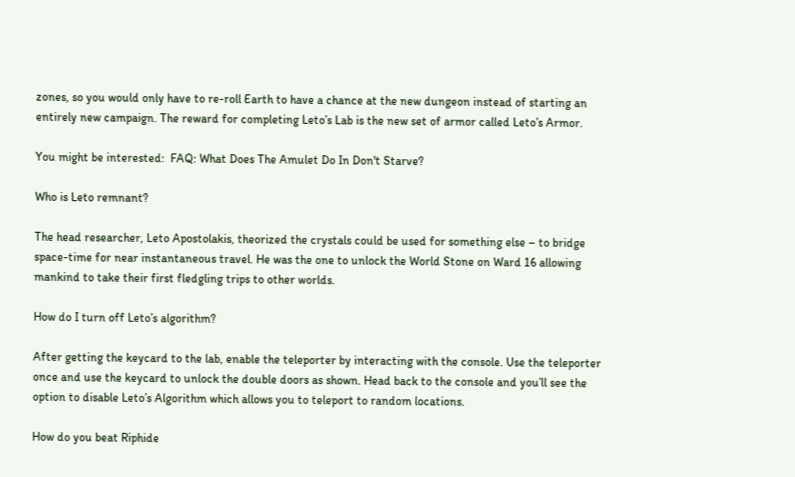zones, so you would only have to re-roll Earth to have a chance at the new dungeon instead of starting an entirely new campaign. The reward for completing Leto’s Lab is the new set of armor called Leto’s Armor.

You might be interested:  FAQ: What Does The Amulet Do In Don't Starve?

Who is Leto remnant?

The head researcher, Leto Apostolakis, theorized the crystals could be used for something else – to bridge space-time for near instantaneous travel. He was the one to unlock the World Stone on Ward 16 allowing mankind to take their first fledgling trips to other worlds.

How do I turn off Leto’s algorithm?

After getting the keycard to the lab, enable the teleporter by interacting with the console. Use the teleporter once and use the keycard to unlock the double doors as shown. Head back to the console and you’ll see the option to disable Leto’s Algorithm which allows you to teleport to random locations.

How do you beat Riphide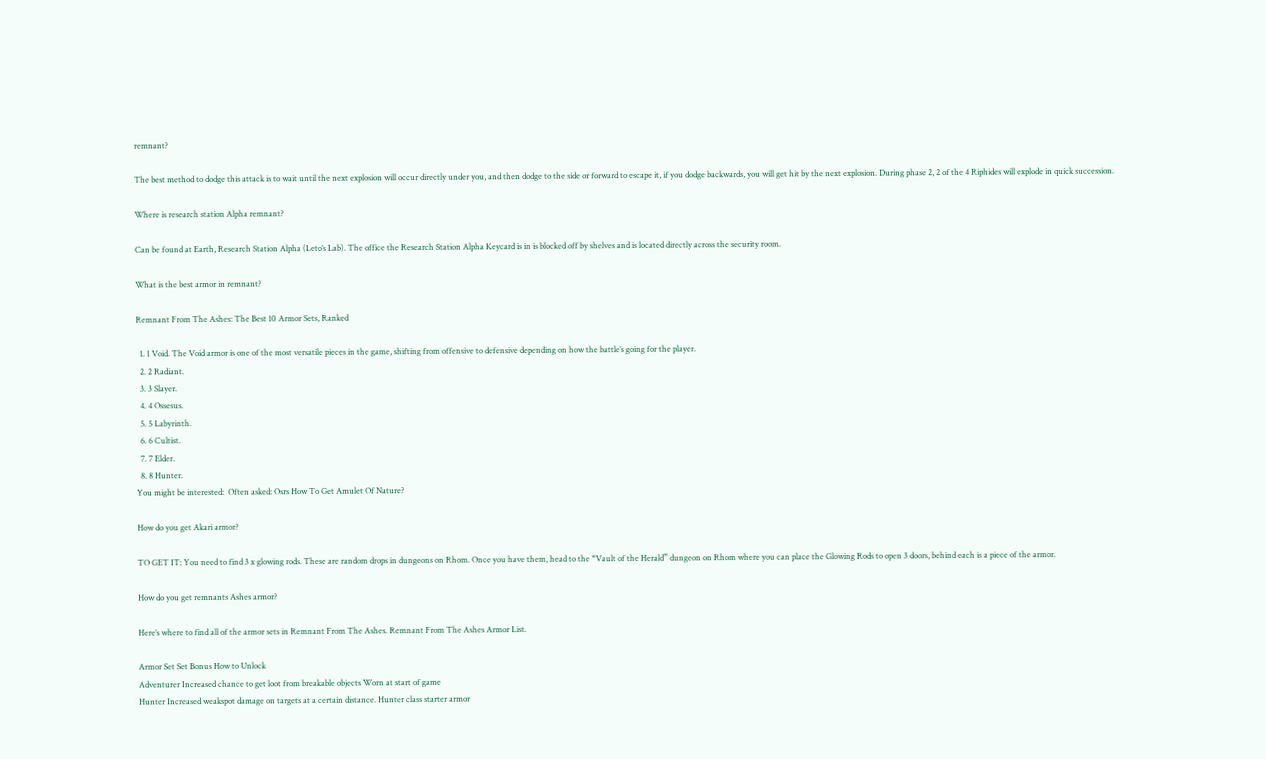remnant?

The best method to dodge this attack is to wait until the next explosion will occur directly under you, and then dodge to the side or forward to escape it, if you dodge backwards, you will get hit by the next explosion. During phase 2, 2 of the 4 Riphides will explode in quick succession.

Where is research station Alpha remnant?

Can be found at Earth, Research Station Alpha (Leto’s Lab). The office the Research Station Alpha Keycard is in is blocked off by shelves and is located directly across the security room.

What is the best armor in remnant?

Remnant From The Ashes: The Best 10 Armor Sets, Ranked

  1. 1 Void. The Void armor is one of the most versatile pieces in the game, shifting from offensive to defensive depending on how the battle’s going for the player.
  2. 2 Radiant.
  3. 3 Slayer.
  4. 4 Ossesus.
  5. 5 Labyrinth.
  6. 6 Cultist.
  7. 7 Elder.
  8. 8 Hunter.
You might be interested:  Often asked: Osrs How To Get Amulet Of Nature?

How do you get Akari armor?

TO GET IT: You need to find 3 x glowing rods. These are random drops in dungeons on Rhom. Once you have them, head to the “Vault of the Herald” dungeon on Rhom where you can place the Glowing Rods to open 3 doors, behind each is a piece of the armor.

How do you get remnants Ashes armor?

Here’s where to find all of the armor sets in Remnant From The Ashes. Remnant From The Ashes Armor List.

Armor Set Set Bonus How to Unlock
Adventurer Increased chance to get loot from breakable objects Worn at start of game
Hunter Increased weakspot damage on targets at a certain distance. Hunter class starter armor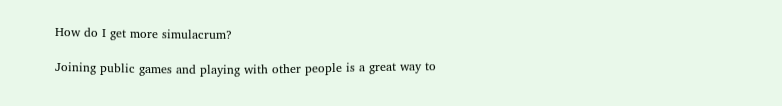How do I get more simulacrum?

Joining public games and playing with other people is a great way to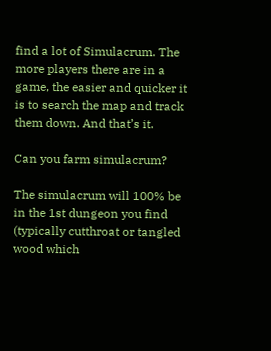find a lot of Simulacrum. The more players there are in a game, the easier and quicker it is to search the map and track them down. And that’s it.

Can you farm simulacrum?

The simulacrum will 100% be in the 1st dungeon you find (typically cutthroat or tangled wood which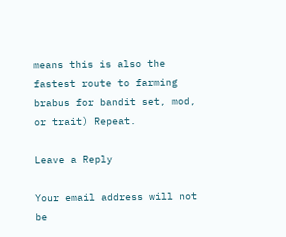means this is also the fastest route to farming brabus for bandit set, mod, or trait) Repeat.

Leave a Reply

Your email address will not be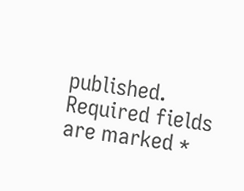published. Required fields are marked *